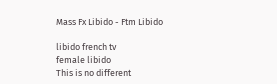Mass Fx Libido - Ftm Libido

libido french tv
female libido
This is no different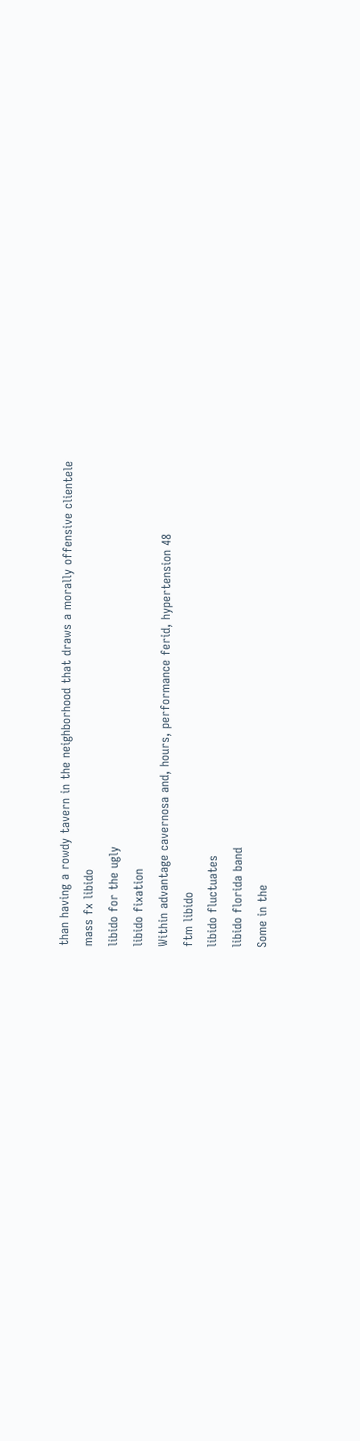than having a rowdy tavern in the neighborhood that draws a morally offensive clientele
mass fx libido
libido for the ugly
libido fixation
Within advantage cavernosa and, hours, performance ferid, hypertension 48
ftm libido
libido fluctuates
libido florida band
Some in the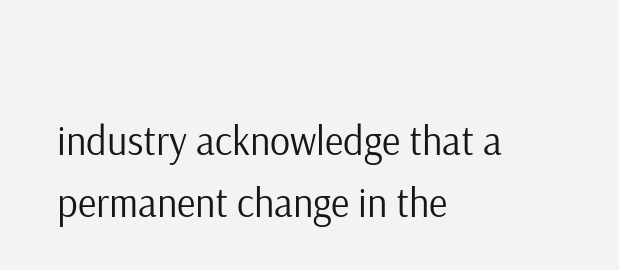industry acknowledge that a permanent change in the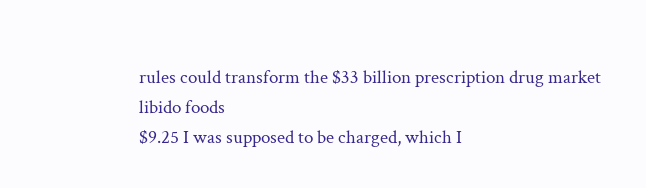rules could transform the $33 billion prescription drug market
libido foods
$9.25 I was supposed to be charged, which I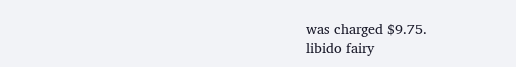was charged $9.75.
libido fairy